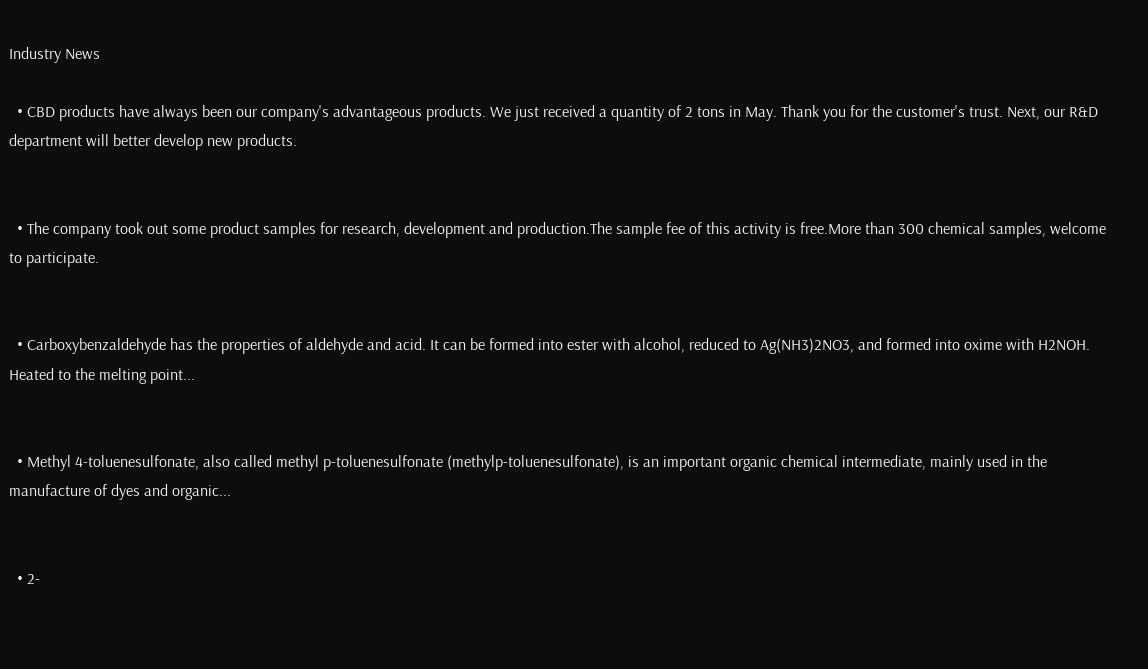Industry News

  • CBD products have always been our company's advantageous products. We just received a quantity of 2 tons in May. Thank you for the customer's trust. Next, our R&D department will better develop new products.


  • The company took out some product samples for research, development and production.The sample fee of this activity is free.More than 300 chemical samples, welcome to participate.


  • Carboxybenzaldehyde has the properties of aldehyde and acid. It can be formed into ester with alcohol, reduced to Ag(NH3)2NO3, and formed into oxime with H2NOH. Heated to the melting point...


  • Methyl 4-toluenesulfonate, also called methyl p-toluenesulfonate (methylp-toluenesulfonate), is an important organic chemical intermediate, mainly used in the manufacture of dyes and organic...


  • 2-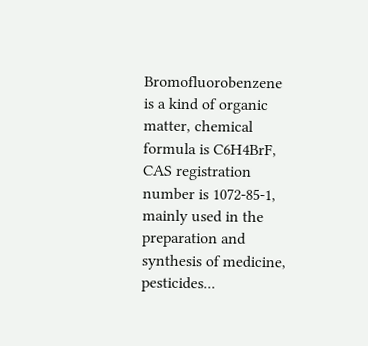Bromofluorobenzene is a kind of organic matter, chemical formula is C6H4BrF, CAS registration number is 1072-85-1, mainly used in the preparation and synthesis of medicine, pesticides...